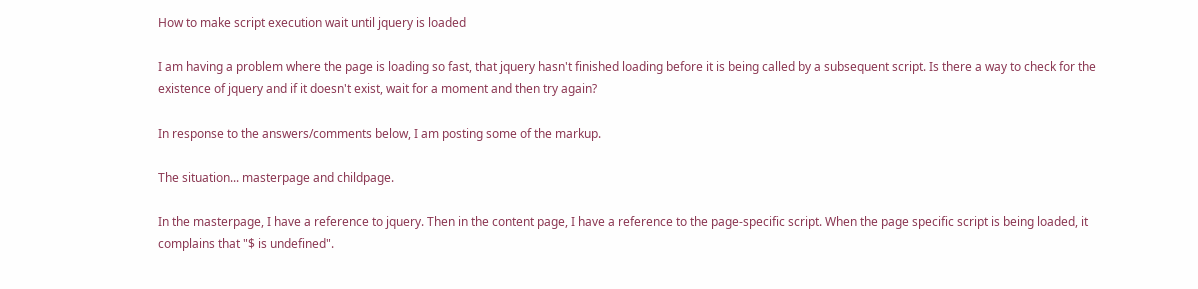How to make script execution wait until jquery is loaded

I am having a problem where the page is loading so fast, that jquery hasn't finished loading before it is being called by a subsequent script. Is there a way to check for the existence of jquery and if it doesn't exist, wait for a moment and then try again?

In response to the answers/comments below, I am posting some of the markup.

The situation... masterpage and childpage.

In the masterpage, I have a reference to jquery. Then in the content page, I have a reference to the page-specific script. When the page specific script is being loaded, it complains that "$ is undefined".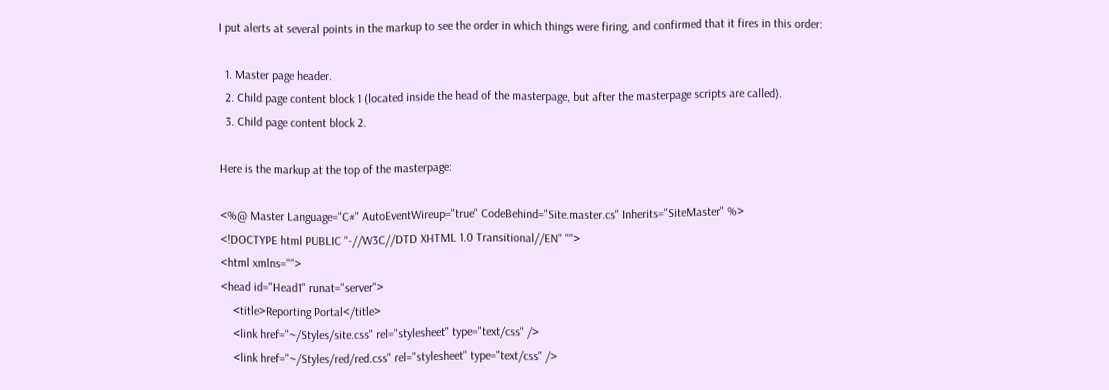I put alerts at several points in the markup to see the order in which things were firing, and confirmed that it fires in this order:

  1. Master page header.
  2. Child page content block 1 (located inside the head of the masterpage, but after the masterpage scripts are called).
  3. Child page content block 2.

Here is the markup at the top of the masterpage:

<%@ Master Language="C#" AutoEventWireup="true" CodeBehind="Site.master.cs" Inherits="SiteMaster" %>
<!DOCTYPE html PUBLIC "-//W3C//DTD XHTML 1.0 Transitional//EN" "">
<html xmlns="">
<head id="Head1" runat="server">
    <title>Reporting Portal</title>
    <link href="~/Styles/site.css" rel="stylesheet" type="text/css" />
    <link href="~/Styles/red/red.css" rel="stylesheet" type="text/css" />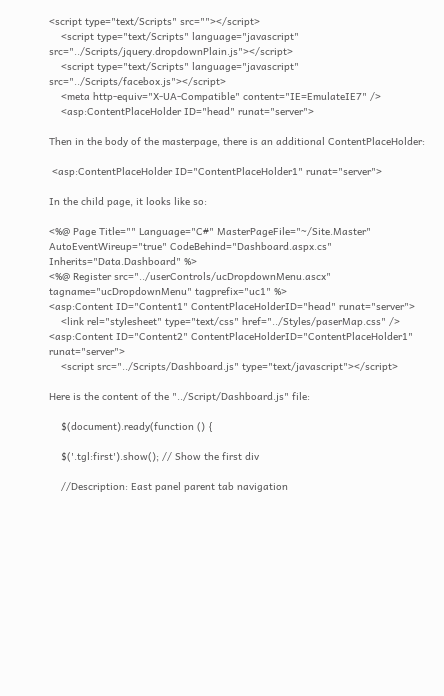<script type="text/Scripts" src=""></script>
    <script type="text/Scripts" language="javascript" src="../Scripts/jquery.dropdownPlain.js"></script>
    <script type="text/Scripts" language="javascript" src="../Scripts/facebox.js"></script>
    <meta http-equiv="X-UA-Compatible" content="IE=EmulateIE7" />
    <asp:ContentPlaceHolder ID="head" runat="server">

Then in the body of the masterpage, there is an additional ContentPlaceHolder:

 <asp:ContentPlaceHolder ID="ContentPlaceHolder1" runat="server">

In the child page, it looks like so:

<%@ Page Title="" Language="C#" MasterPageFile="~/Site.Master" AutoEventWireup="true" CodeBehind="Dashboard.aspx.cs" Inherits="Data.Dashboard" %>
<%@ Register src="../userControls/ucDropdownMenu.ascx" tagname="ucDropdownMenu" tagprefix="uc1" %>
<asp:Content ID="Content1" ContentPlaceHolderID="head" runat="server">
    <link rel="stylesheet" type="text/css" href="../Styles/paserMap.css" />
<asp:Content ID="Content2" ContentPlaceHolderID="ContentPlaceHolder1" runat="server">
    <script src="../Scripts/Dashboard.js" type="text/javascript"></script>

Here is the content of the "../Script/Dashboard.js" file:

    $(document).ready(function () {

    $('.tgl:first').show(); // Show the first div

    //Description: East panel parent tab navigation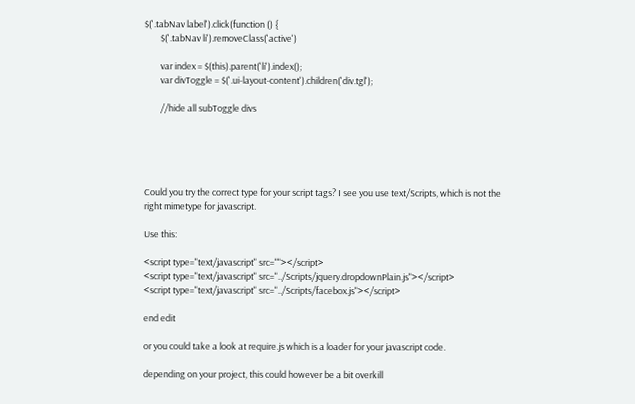$('.tabNav label').click(function () {
        $('.tabNav li').removeClass('active')

        var index = $(this).parent('li').index();
        var divToggle = $('.ui-layout-content').children('div.tgl');

        //hide all subToggle divs





Could you try the correct type for your script tags? I see you use text/Scripts, which is not the right mimetype for javascript.

Use this:

<script type="text/javascript" src=""></script>
<script type="text/javascript" src="../Scripts/jquery.dropdownPlain.js"></script>
<script type="text/javascript" src="../Scripts/facebox.js"></script>

end edit

or you could take a look at require.js which is a loader for your javascript code.

depending on your project, this could however be a bit overkill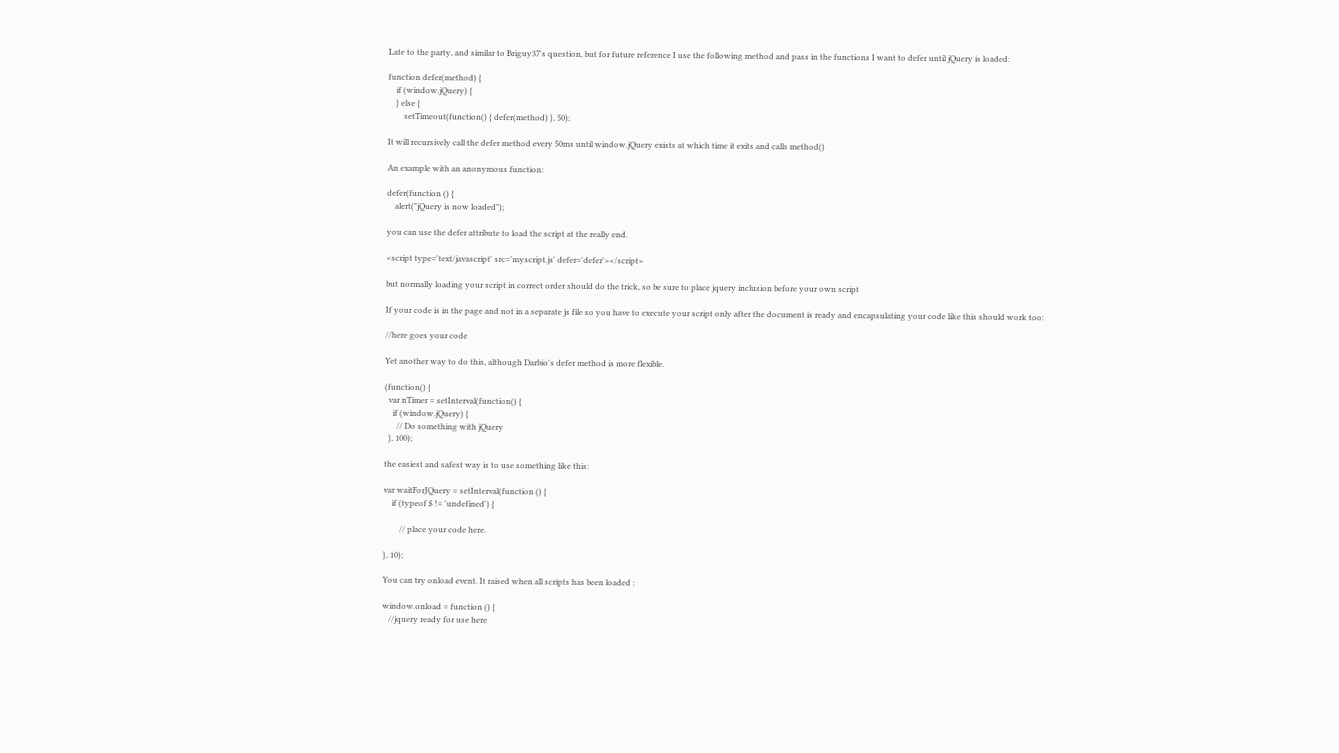Late to the party, and similar to Briguy37's question, but for future reference I use the following method and pass in the functions I want to defer until jQuery is loaded:

function defer(method) {
    if (window.jQuery) {
    } else {
        setTimeout(function() { defer(method) }, 50);

It will recursively call the defer method every 50ms until window.jQuery exists at which time it exits and calls method()

An example with an anonymous function:

defer(function () {
    alert("jQuery is now loaded");

you can use the defer attribute to load the script at the really end.

<script type='text/javascript' src='myscript.js' defer='defer'></script>

but normally loading your script in correct order should do the trick, so be sure to place jquery inclusion before your own script

If your code is in the page and not in a separate js file so you have to execute your script only after the document is ready and encapsulating your code like this should work too:

//here goes your code

Yet another way to do this, although Darbio's defer method is more flexible.

(function() {
  var nTimer = setInterval(function() {
    if (window.jQuery) {
      // Do something with jQuery
  }, 100);

the easiest and safest way is to use something like this:

var waitForJQuery = setInterval(function () {
    if (typeof $ != 'undefined') {

        // place your code here.

}, 10);

You can try onload event. It raised when all scripts has been loaded :

window.onload = function () {
   //jquery ready for use here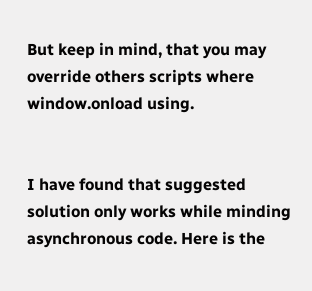But keep in mind, that you may override others scripts where window.onload using.


I have found that suggested solution only works while minding asynchronous code. Here is the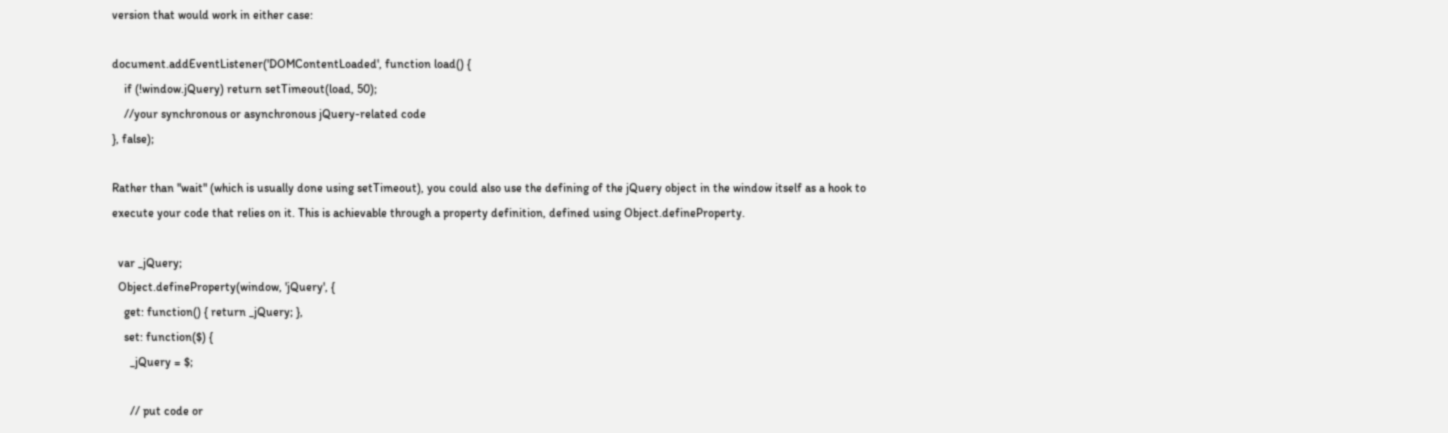version that would work in either case:

document.addEventListener('DOMContentLoaded', function load() {
    if (!window.jQuery) return setTimeout(load, 50);
    //your synchronous or asynchronous jQuery-related code
}, false);

Rather than "wait" (which is usually done using setTimeout), you could also use the defining of the jQuery object in the window itself as a hook to execute your code that relies on it. This is achievable through a property definition, defined using Object.defineProperty.

  var _jQuery;
  Object.defineProperty(window, 'jQuery', {
    get: function() { return _jQuery; },
    set: function($) {
      _jQuery = $;

      // put code or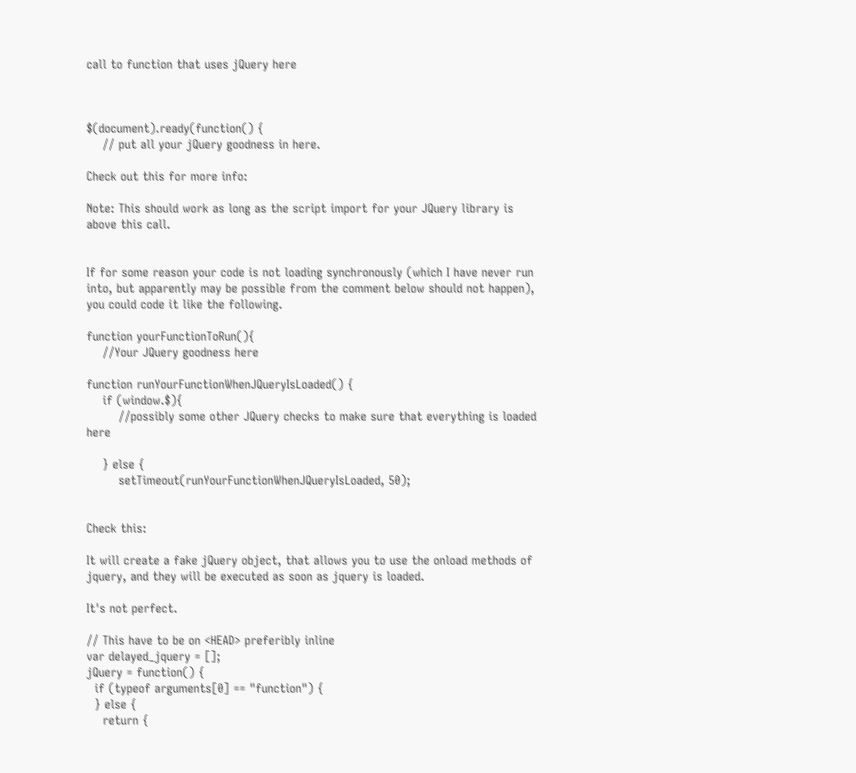call to function that uses jQuery here



$(document).ready(function() {
    // put all your jQuery goodness in here.

Check out this for more info:

Note: This should work as long as the script import for your JQuery library is above this call.


If for some reason your code is not loading synchronously (which I have never run into, but apparently may be possible from the comment below should not happen), you could code it like the following.

function yourFunctionToRun(){
    //Your JQuery goodness here

function runYourFunctionWhenJQueryIsLoaded() {
    if (window.$){
        //possibly some other JQuery checks to make sure that everything is loaded here

    } else {
        setTimeout(runYourFunctionWhenJQueryIsLoaded, 50);


Check this:

It will create a fake jQuery object, that allows you to use the onload methods of jquery, and they will be executed as soon as jquery is loaded.

It's not perfect.

// This have to be on <HEAD> preferibly inline
var delayed_jquery = [];
jQuery = function() {
  if (typeof arguments[0] == "function") {
  } else {
    return {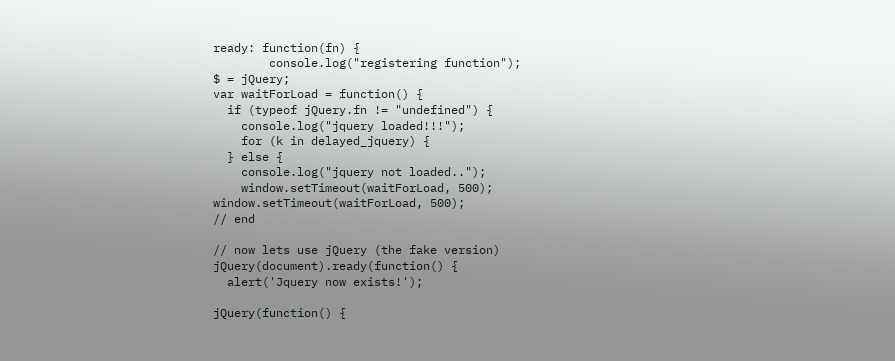ready: function(fn) {
        console.log("registering function");
$ = jQuery;
var waitForLoad = function() {
  if (typeof jQuery.fn != "undefined") {
    console.log("jquery loaded!!!");
    for (k in delayed_jquery) {
  } else {
    console.log("jquery not loaded..");
    window.setTimeout(waitForLoad, 500);
window.setTimeout(waitForLoad, 500);
// end

// now lets use jQuery (the fake version)
jQuery(document).ready(function() {
  alert('Jquery now exists!');

jQuery(function() {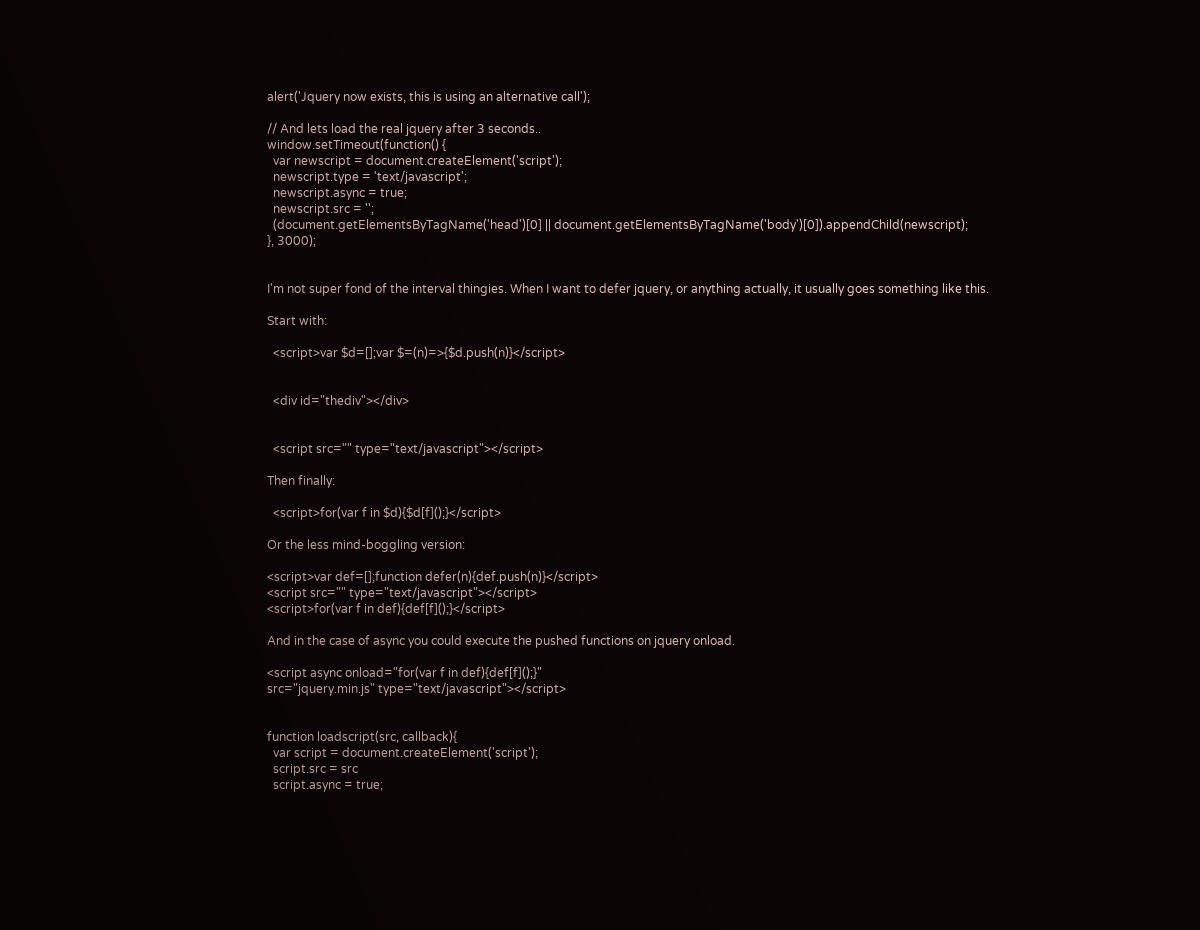alert('Jquery now exists, this is using an alternative call');

// And lets load the real jquery after 3 seconds..
window.setTimeout(function() {
  var newscript = document.createElement('script');
  newscript.type = 'text/javascript';
  newscript.async = true;
  newscript.src = '';
  (document.getElementsByTagName('head')[0] || document.getElementsByTagName('body')[0]).appendChild(newscript);
}, 3000);


I'm not super fond of the interval thingies. When I want to defer jquery, or anything actually, it usually goes something like this.

Start with:

  <script>var $d=[];var $=(n)=>{$d.push(n)}</script>


  <div id="thediv"></div>


  <script src="" type="text/javascript"></script>

Then finally:

  <script>for(var f in $d){$d[f]();}</script>

Or the less mind-boggling version:

<script>var def=[];function defer(n){def.push(n)}</script>
<script src="" type="text/javascript"></script>
<script>for(var f in def){def[f]();}</script>

And in the case of async you could execute the pushed functions on jquery onload.

<script async onload="for(var f in def){def[f]();}"
src="jquery.min.js" type="text/javascript"></script>


function loadscript(src, callback){
  var script = document.createElement('script');
  script.src = src
  script.async = true;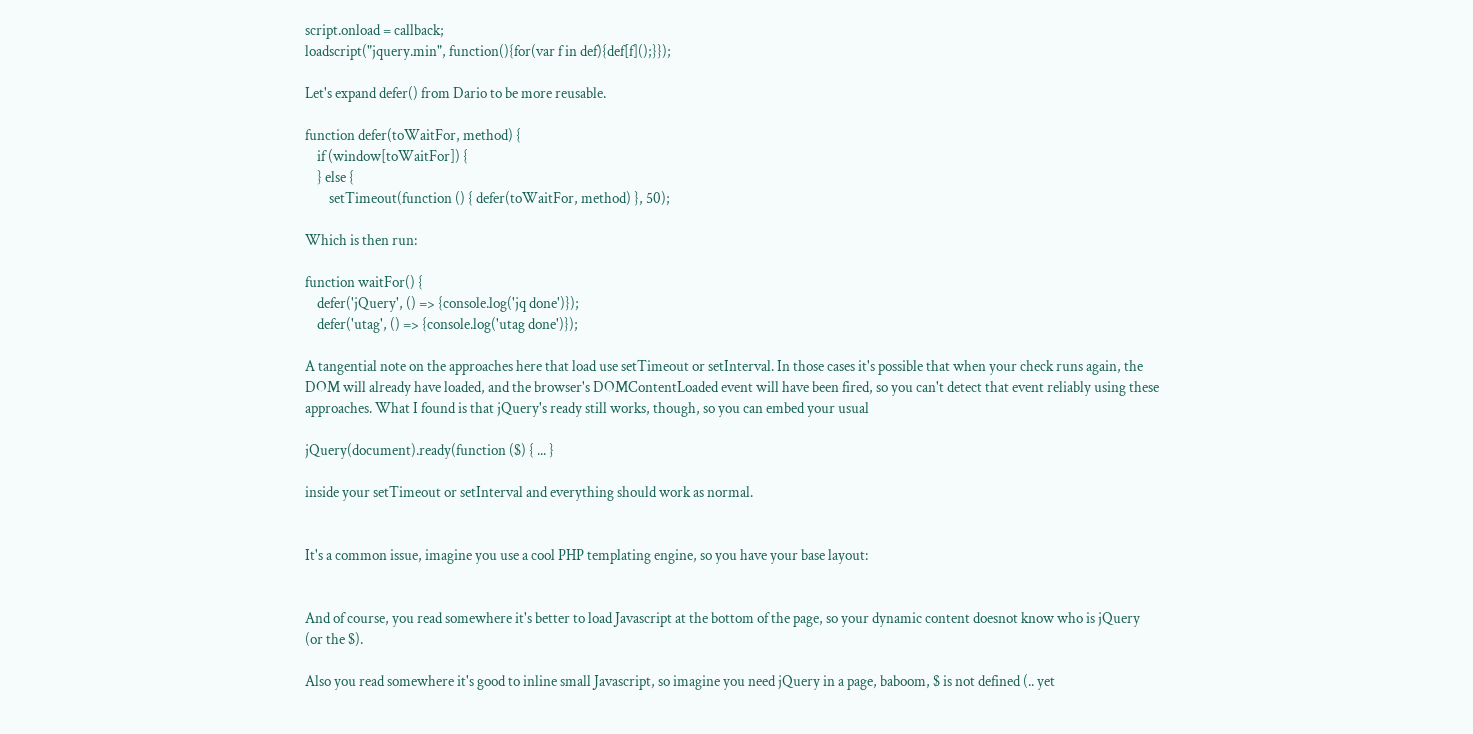script.onload = callback;
loadscript("jquery.min", function(){for(var f in def){def[f]();}});

Let's expand defer() from Dario to be more reusable.

function defer(toWaitFor, method) {
    if (window[toWaitFor]) {
    } else {
        setTimeout(function () { defer(toWaitFor, method) }, 50);

Which is then run:

function waitFor() {
    defer('jQuery', () => {console.log('jq done')});
    defer('utag', () => {console.log('utag done')});

A tangential note on the approaches here that load use setTimeout or setInterval. In those cases it's possible that when your check runs again, the DOM will already have loaded, and the browser's DOMContentLoaded event will have been fired, so you can't detect that event reliably using these approaches. What I found is that jQuery's ready still works, though, so you can embed your usual

jQuery(document).ready(function ($) { ... }

inside your setTimeout or setInterval and everything should work as normal.


It's a common issue, imagine you use a cool PHP templating engine, so you have your base layout:


And of course, you read somewhere it's better to load Javascript at the bottom of the page, so your dynamic content doesnot know who is jQuery (or the $).

Also you read somewhere it's good to inline small Javascript, so imagine you need jQuery in a page, baboom, $ is not defined (.. yet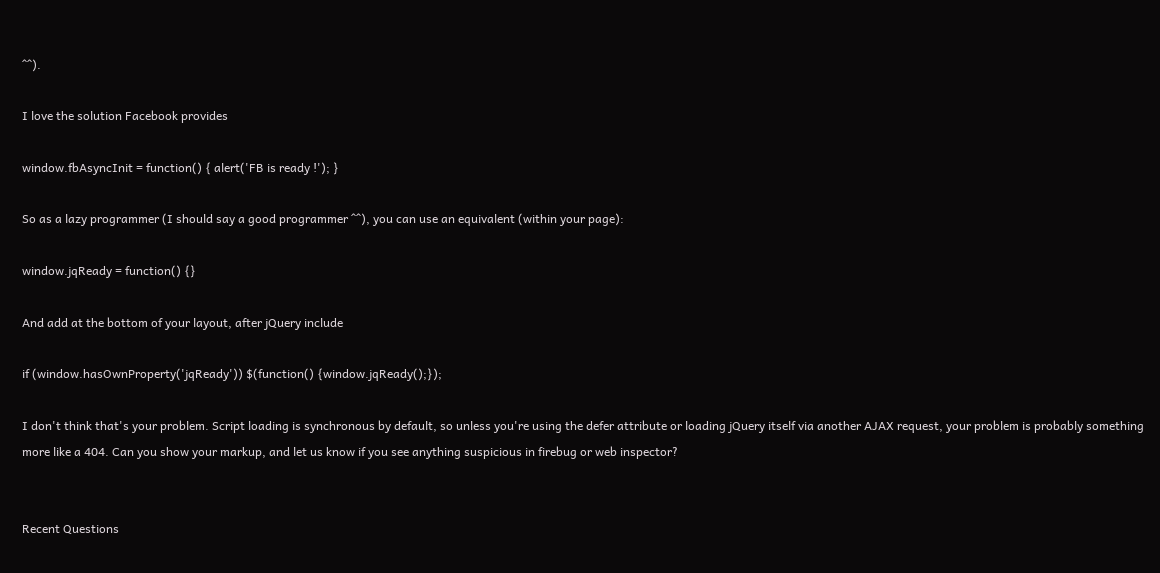^^).

I love the solution Facebook provides

window.fbAsyncInit = function() { alert('FB is ready !'); }

So as a lazy programmer (I should say a good programmer ^^), you can use an equivalent (within your page):

window.jqReady = function() {}

And add at the bottom of your layout, after jQuery include

if (window.hasOwnProperty('jqReady')) $(function() {window.jqReady();});

I don't think that's your problem. Script loading is synchronous by default, so unless you're using the defer attribute or loading jQuery itself via another AJAX request, your problem is probably something more like a 404. Can you show your markup, and let us know if you see anything suspicious in firebug or web inspector?


Recent Questions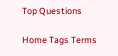Top Questions

Home Tags Terms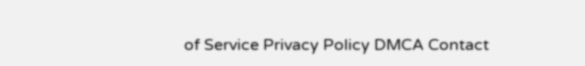of Service Privacy Policy DMCA Contact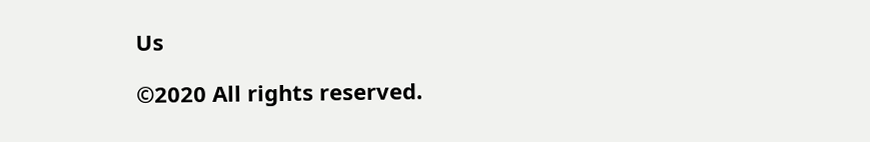Us

©2020 All rights reserved.